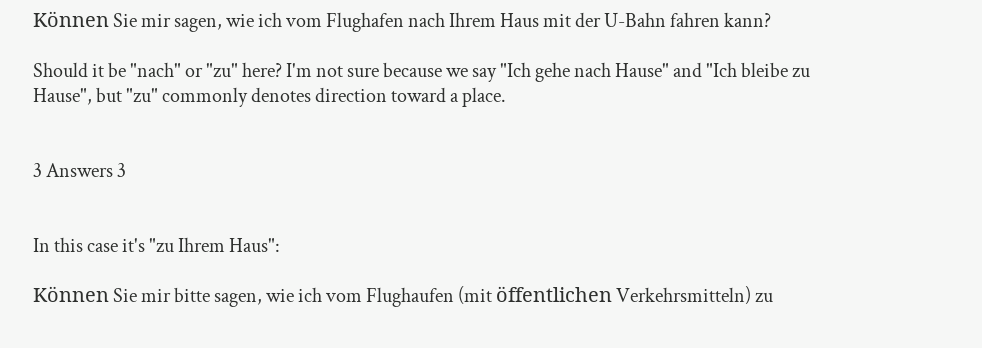Können Sie mir sagen, wie ich vom Flughafen nach Ihrem Haus mit der U-Bahn fahren kann?

Should it be "nach" or "zu" here? I'm not sure because we say "Ich gehe nach Hause" and "Ich bleibe zu Hause", but "zu" commonly denotes direction toward a place.


3 Answers 3


In this case it's "zu Ihrem Haus":

Können Sie mir bitte sagen, wie ich vom Flughaufen (mit öffentlichen Verkehrsmitteln) zu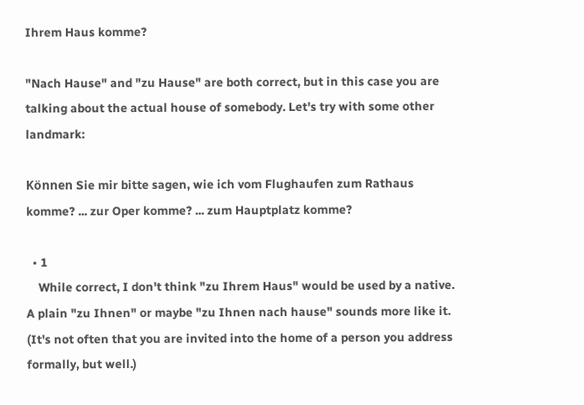Ihrem Haus komme?

"Nach Hause" and "zu Hause" are both correct, but in this case you are talking about the actual house of somebody. Let's try with some other landmark:

Können Sie mir bitte sagen, wie ich vom Flughaufen zum Rathaus komme? ... zur Oper komme? ... zum Hauptplatz komme?

  • 1
    While correct, I don't think "zu Ihrem Haus" would be used by a native. A plain "zu Ihnen" or maybe "zu Ihnen nach hause" sounds more like it. (It's not often that you are invited into the home of a person you address formally, but well.)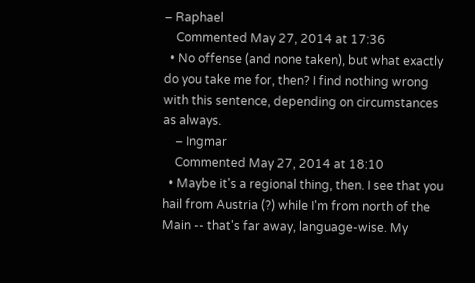– Raphael
    Commented May 27, 2014 at 17:36
  • No offense (and none taken), but what exactly do you take me for, then? I find nothing wrong with this sentence, depending on circumstances as always.
    – Ingmar
    Commented May 27, 2014 at 18:10
  • Maybe it's a regional thing, then. I see that you hail from Austria (?) while I'm from north of the Main -- that's far away, language-wise. My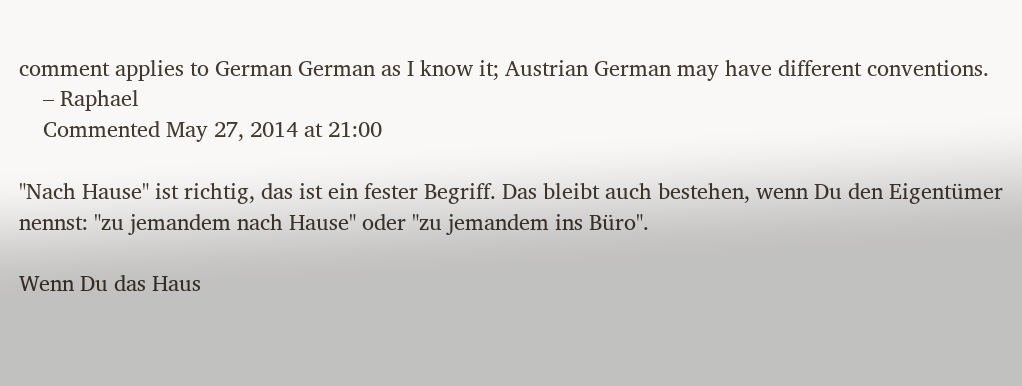comment applies to German German as I know it; Austrian German may have different conventions.
    – Raphael
    Commented May 27, 2014 at 21:00

"Nach Hause" ist richtig, das ist ein fester Begriff. Das bleibt auch bestehen, wenn Du den Eigentümer nennst: "zu jemandem nach Hause" oder "zu jemandem ins Büro".

Wenn Du das Haus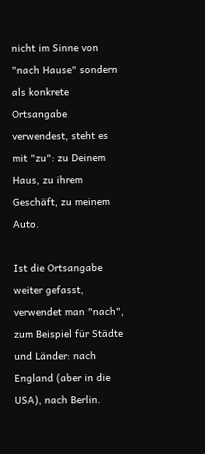nicht im Sinne von "nach Hause" sondern als konkrete Ortsangabe verwendest, steht es mit "zu": zu Deinem Haus, zu ihrem Geschäft, zu meinem Auto.

Ist die Ortsangabe weiter gefasst, verwendet man "nach", zum Beispiel für Städte und Länder: nach England (aber in die USA), nach Berlin.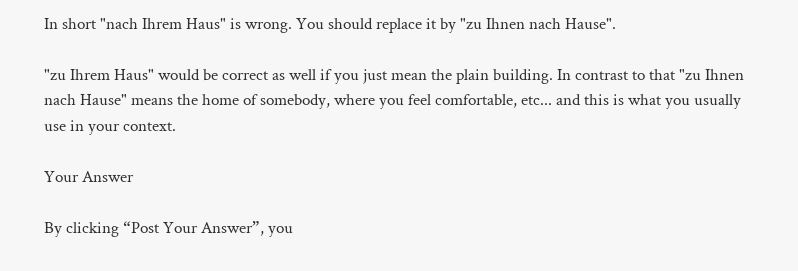In short "nach Ihrem Haus" is wrong. You should replace it by "zu Ihnen nach Hause".

"zu Ihrem Haus" would be correct as well if you just mean the plain building. In contrast to that "zu Ihnen nach Hause" means the home of somebody, where you feel comfortable, etc... and this is what you usually use in your context.

Your Answer

By clicking “Post Your Answer”, you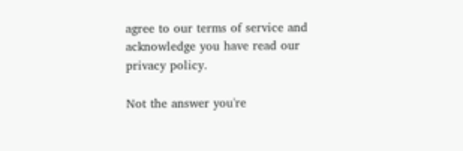agree to our terms of service and acknowledge you have read our privacy policy.

Not the answer you're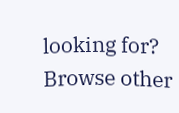looking for? Browse other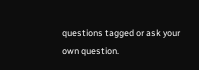questions tagged or ask your own question.